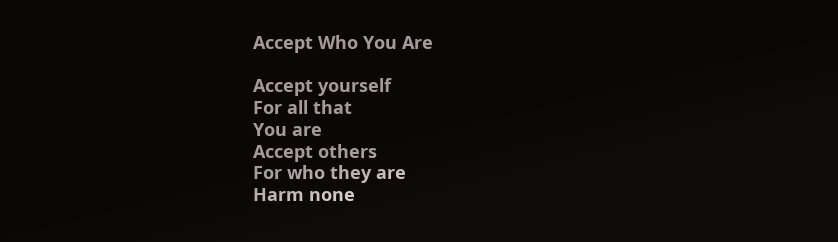Accept Who You Are

Accept yourself
For all that
You are
Accept others
For who they are
Harm none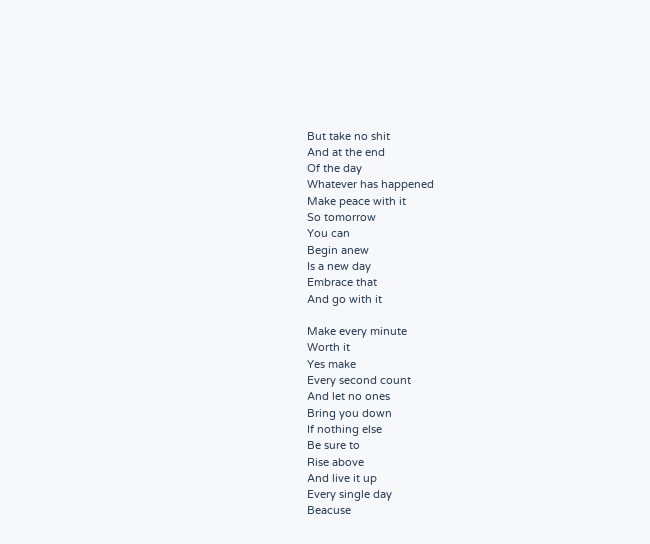But take no shit
And at the end
Of the day
Whatever has happened
Make peace with it
So tomorrow
You can
Begin anew
Is a new day
Embrace that
And go with it

Make every minute
Worth it
Yes make
Every second count
And let no ones
Bring you down
If nothing else
Be sure to
Rise above
And live it up
Every single day
Beacuse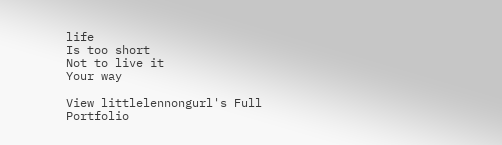life
Is too short
Not to live it
Your way

View littlelennongurl's Full Portfolio